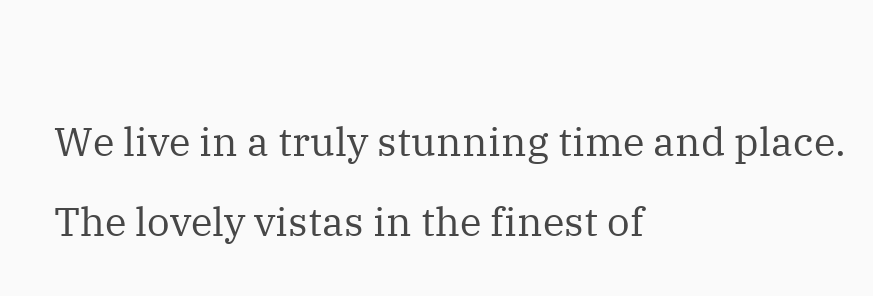We live in a truly stunning time and place. The lovely vistas in the finest of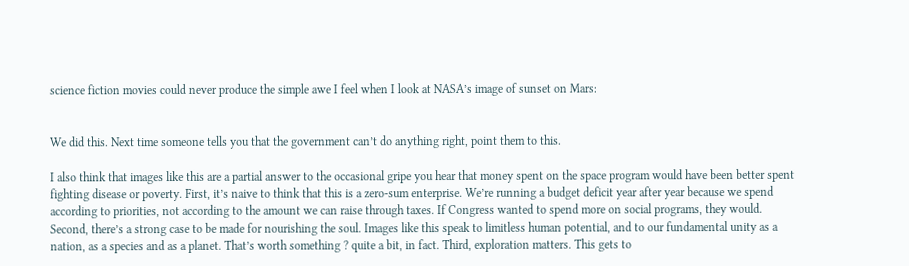science fiction movies could never produce the simple awe I feel when I look at NASA’s image of sunset on Mars:


We did this. Next time someone tells you that the government can’t do anything right, point them to this.

I also think that images like this are a partial answer to the occasional gripe you hear that money spent on the space program would have been better spent fighting disease or poverty. First, it’s naive to think that this is a zero-sum enterprise. We’re running a budget deficit year after year because we spend according to priorities, not according to the amount we can raise through taxes. If Congress wanted to spend more on social programs, they would. Second, there’s a strong case to be made for nourishing the soul. Images like this speak to limitless human potential, and to our fundamental unity as a nation, as a species and as a planet. That’s worth something ? quite a bit, in fact. Third, exploration matters. This gets to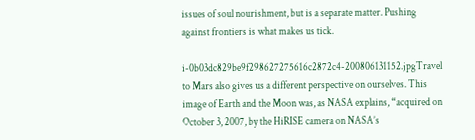issues of soul nourishment, but is a separate matter. Pushing against frontiers is what makes us tick.

i-0b03dc829be9f298627275616c2872c4-200806131152.jpgTravel to Mars also gives us a different perspective on ourselves. This image of Earth and the Moon was, as NASA explains, “acquired on October 3, 2007, by the HiRISE camera on NASA’s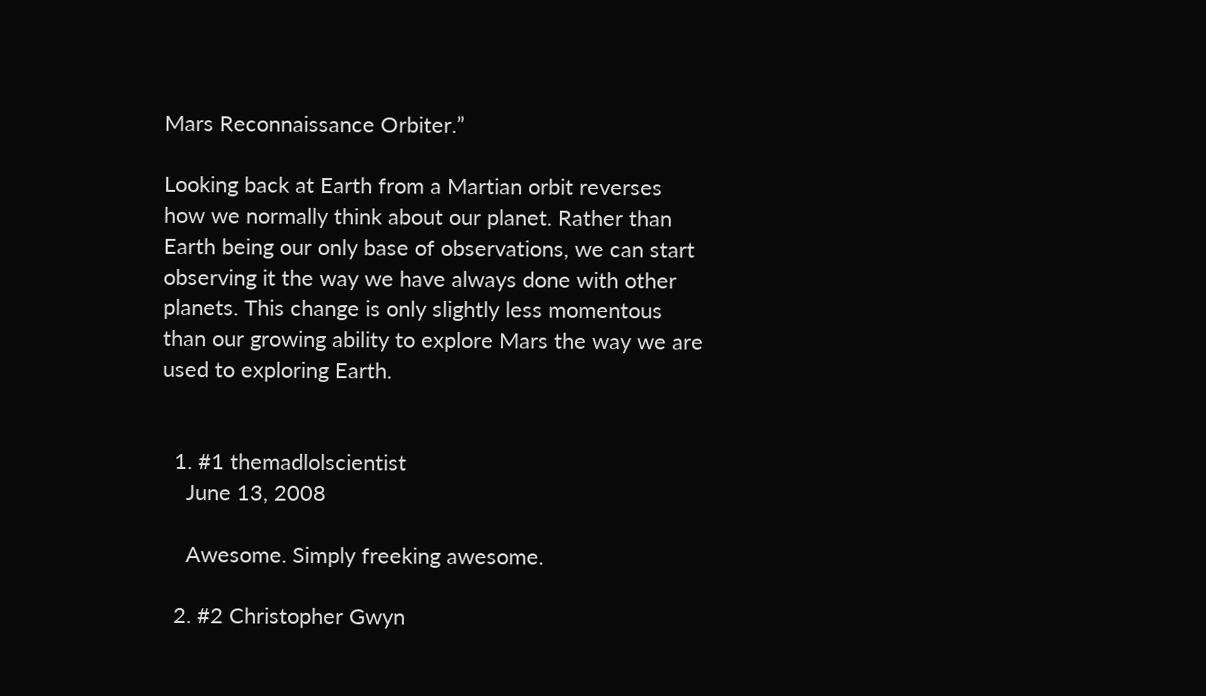Mars Reconnaissance Orbiter.”

Looking back at Earth from a Martian orbit reverses how we normally think about our planet. Rather than Earth being our only base of observations, we can start observing it the way we have always done with other planets. This change is only slightly less momentous than our growing ability to explore Mars the way we are used to exploring Earth.


  1. #1 themadlolscientist
    June 13, 2008

    Awesome. Simply freeking awesome.

  2. #2 Christopher Gwyn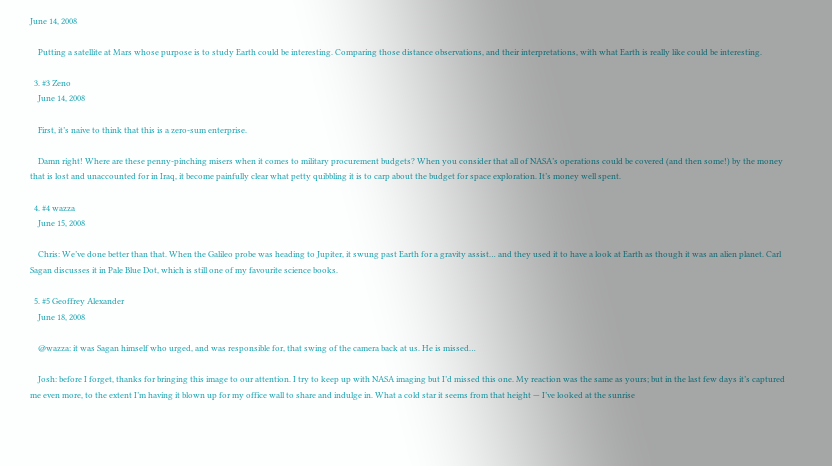June 14, 2008

    Putting a satellite at Mars whose purpose is to study Earth could be interesting. Comparing those distance observations, and their interpretations, with what Earth is really like could be interesting.

  3. #3 Zeno
    June 14, 2008

    First, it’s naive to think that this is a zero-sum enterprise.

    Damn right! Where are these penny-pinching misers when it comes to military procurement budgets? When you consider that all of NASA’s operations could be covered (and then some!) by the money that is lost and unaccounted for in Iraq, it become painfully clear what petty quibbling it is to carp about the budget for space exploration. It’s money well spent.

  4. #4 wazza
    June 15, 2008

    Chris: We’ve done better than that. When the Galileo probe was heading to Jupiter, it swung past Earth for a gravity assist… and they used it to have a look at Earth as though it was an alien planet. Carl Sagan discusses it in Pale Blue Dot, which is still one of my favourite science books.

  5. #5 Geoffrey Alexander
    June 18, 2008

    @wazza: it was Sagan himself who urged, and was responsible for, that swing of the camera back at us. He is missed…

    Josh: before I forget, thanks for bringing this image to our attention. I try to keep up with NASA imaging but I’d missed this one. My reaction was the same as yours; but in the last few days it’s captured me even more, to the extent I’m having it blown up for my office wall to share and indulge in. What a cold star it seems from that height — I’ve looked at the sunrise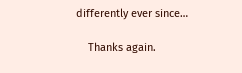differently ever since…

    Thanks again.